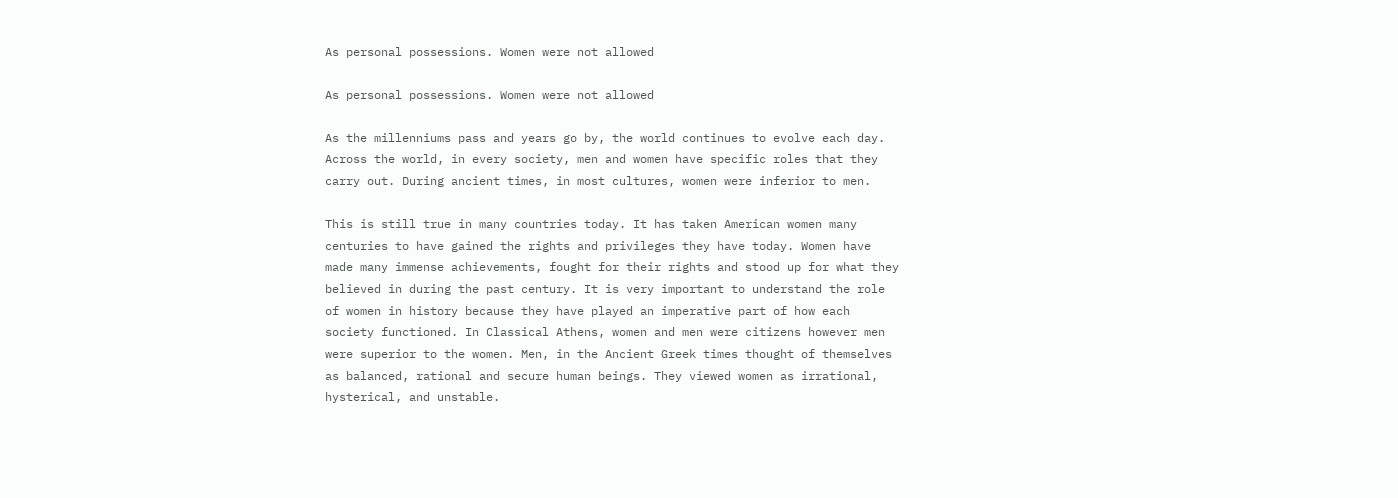As personal possessions. Women were not allowed

As personal possessions. Women were not allowed

As the millenniums pass and years go by, the world continues to evolve each day. Across the world, in every society, men and women have specific roles that they carry out. During ancient times, in most cultures, women were inferior to men.

This is still true in many countries today. It has taken American women many centuries to have gained the rights and privileges they have today. Women have made many immense achievements, fought for their rights and stood up for what they believed in during the past century. It is very important to understand the role of women in history because they have played an imperative part of how each society functioned. In Classical Athens, women and men were citizens however men were superior to the women. Men, in the Ancient Greek times thought of themselves as balanced, rational and secure human beings. They viewed women as irrational, hysterical, and unstable.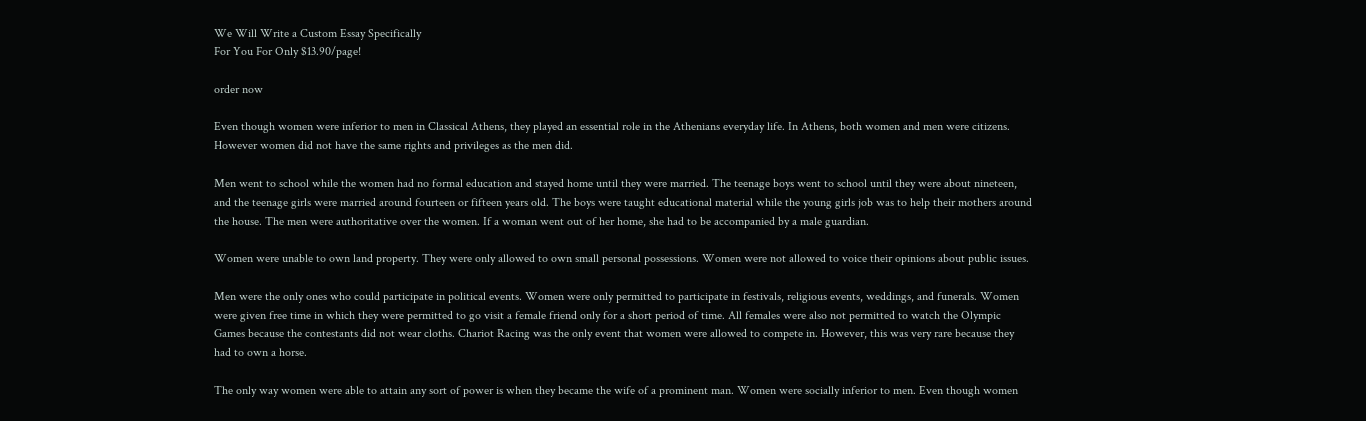We Will Write a Custom Essay Specifically
For You For Only $13.90/page!

order now

Even though women were inferior to men in Classical Athens, they played an essential role in the Athenians everyday life. In Athens, both women and men were citizens. However women did not have the same rights and privileges as the men did.

Men went to school while the women had no formal education and stayed home until they were married. The teenage boys went to school until they were about nineteen, and the teenage girls were married around fourteen or fifteen years old. The boys were taught educational material while the young girls job was to help their mothers around the house. The men were authoritative over the women. If a woman went out of her home, she had to be accompanied by a male guardian.

Women were unable to own land property. They were only allowed to own small personal possessions. Women were not allowed to voice their opinions about public issues.

Men were the only ones who could participate in political events. Women were only permitted to participate in festivals, religious events, weddings, and funerals. Women were given free time in which they were permitted to go visit a female friend only for a short period of time. All females were also not permitted to watch the Olympic Games because the contestants did not wear cloths. Chariot Racing was the only event that women were allowed to compete in. However, this was very rare because they had to own a horse.

The only way women were able to attain any sort of power is when they became the wife of a prominent man. Women were socially inferior to men. Even though women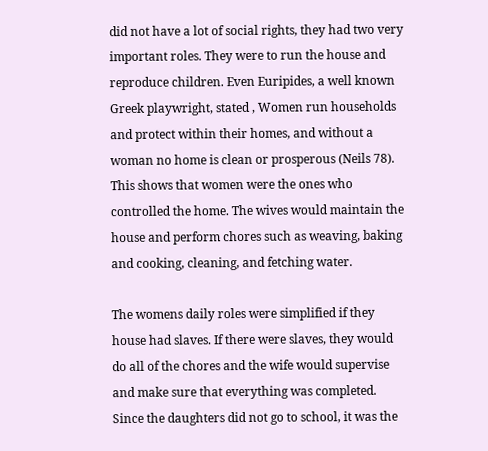did not have a lot of social rights, they had two very important roles. They were to run the house and reproduce children. Even Euripides, a well known Greek playwright, stated , Women run households and protect within their homes, and without a woman no home is clean or prosperous (Neils 78). This shows that women were the ones who controlled the home. The wives would maintain the house and perform chores such as weaving, baking and cooking, cleaning, and fetching water.

The womens daily roles were simplified if they house had slaves. If there were slaves, they would do all of the chores and the wife would supervise and make sure that everything was completed. Since the daughters did not go to school, it was the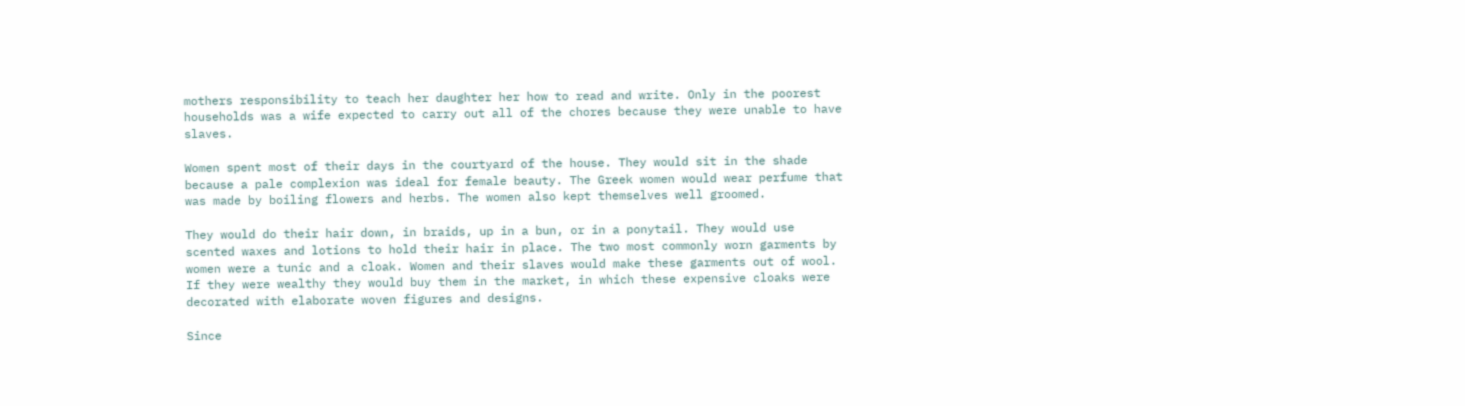mothers responsibility to teach her daughter her how to read and write. Only in the poorest households was a wife expected to carry out all of the chores because they were unable to have slaves.

Women spent most of their days in the courtyard of the house. They would sit in the shade because a pale complexion was ideal for female beauty. The Greek women would wear perfume that was made by boiling flowers and herbs. The women also kept themselves well groomed.

They would do their hair down, in braids, up in a bun, or in a ponytail. They would use scented waxes and lotions to hold their hair in place. The two most commonly worn garments by women were a tunic and a cloak. Women and their slaves would make these garments out of wool. If they were wealthy they would buy them in the market, in which these expensive cloaks were decorated with elaborate woven figures and designs.

Since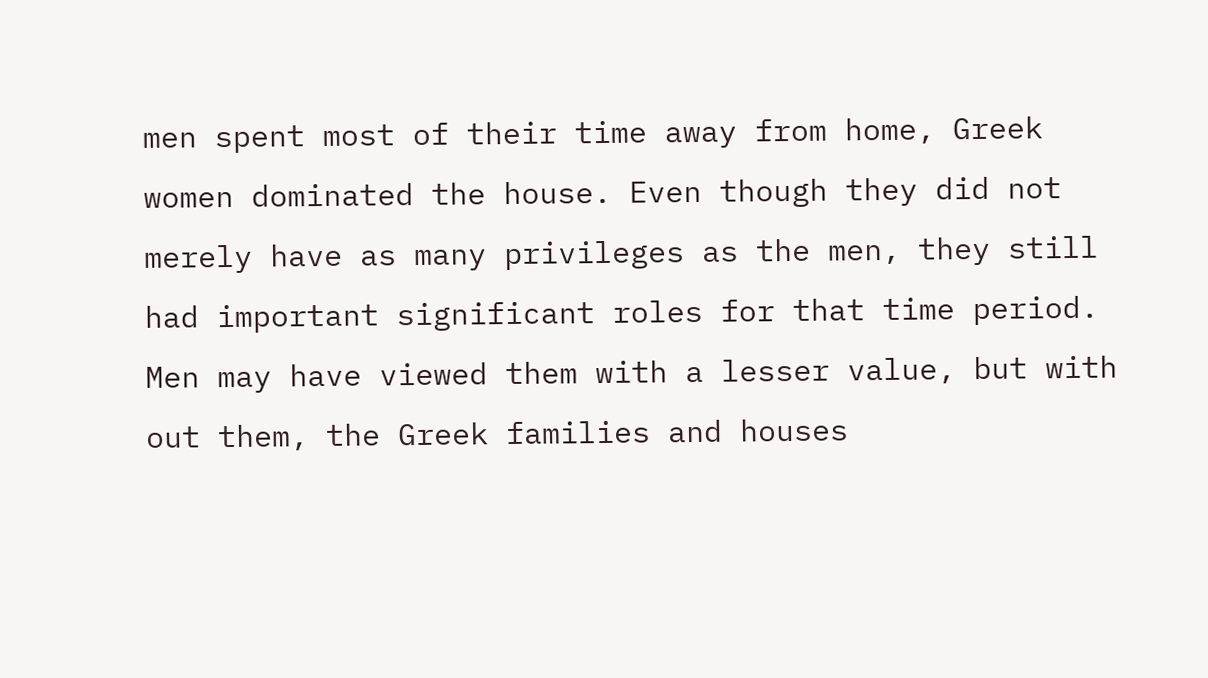men spent most of their time away from home, Greek women dominated the house. Even though they did not merely have as many privileges as the men, they still had important significant roles for that time period. Men may have viewed them with a lesser value, but with out them, the Greek families and houses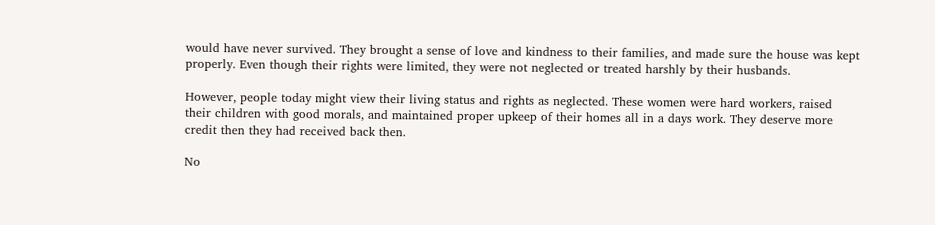would have never survived. They brought a sense of love and kindness to their families, and made sure the house was kept properly. Even though their rights were limited, they were not neglected or treated harshly by their husbands.

However, people today might view their living status and rights as neglected. These women were hard workers, raised their children with good morals, and maintained proper upkeep of their homes all in a days work. They deserve more credit then they had received back then.

No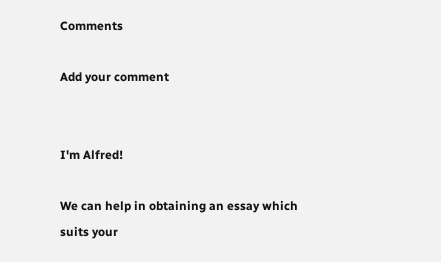Comments

Add your comment


I'm Alfred!

We can help in obtaining an essay which suits your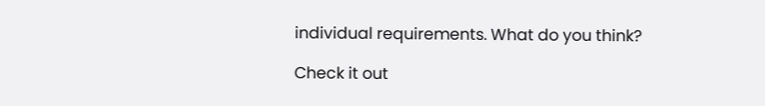individual requirements. What do you think?

Check it out